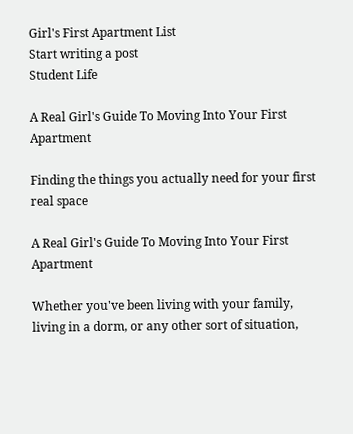Girl's First Apartment List
Start writing a post
Student Life

A Real Girl's Guide To Moving Into Your First Apartment

Finding the things you actually need for your first real space

A Real Girl's Guide To Moving Into Your First Apartment

Whether you've been living with your family, living in a dorm, or any other sort of situation,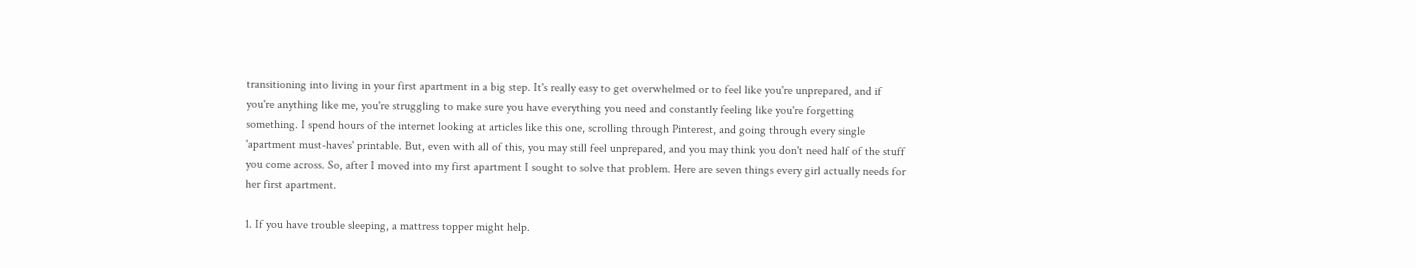transitioning into living in your first apartment in a big step. It's really easy to get overwhelmed or to feel like you're unprepared, and if you're anything like me, you're struggling to make sure you have everything you need and constantly feeling like you're forgetting something. I spend hours of the internet looking at articles like this one, scrolling through Pinterest, and going through every single 'apartment must-haves' printable. But, even with all of this, you may still feel unprepared, and you may think you don't need half of the stuff you come across. So, after I moved into my first apartment I sought to solve that problem. Here are seven things every girl actually needs for her first apartment.

1. If you have trouble sleeping, a mattress topper might help.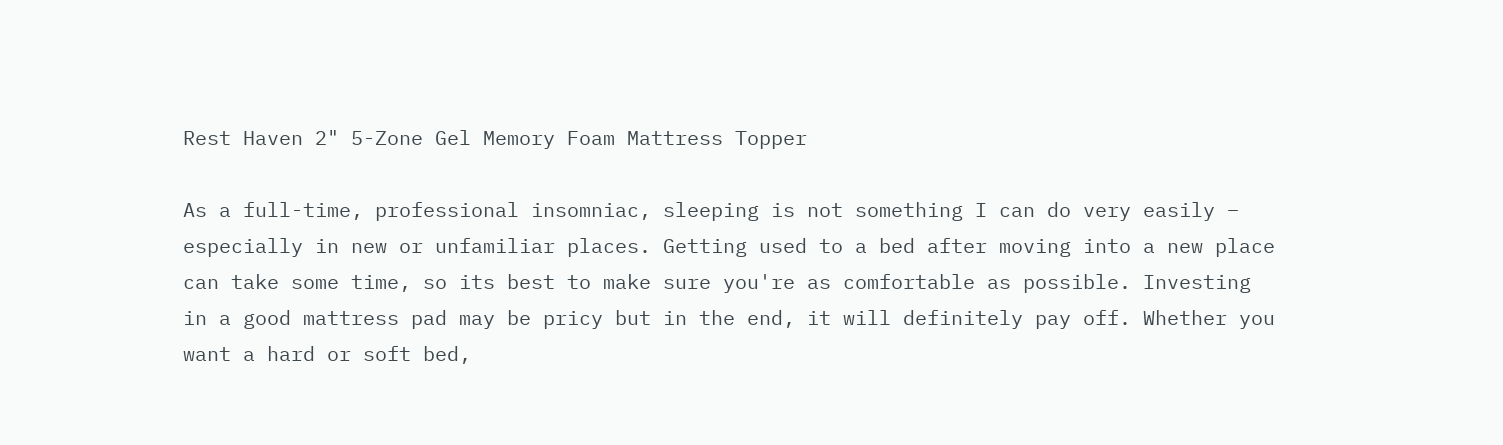Rest Haven 2" 5-Zone Gel Memory Foam Mattress Topper

As a full-time, professional insomniac, sleeping is not something I can do very easily – especially in new or unfamiliar places. Getting used to a bed after moving into a new place can take some time, so its best to make sure you're as comfortable as possible. Investing in a good mattress pad may be pricy but in the end, it will definitely pay off. Whether you want a hard or soft bed,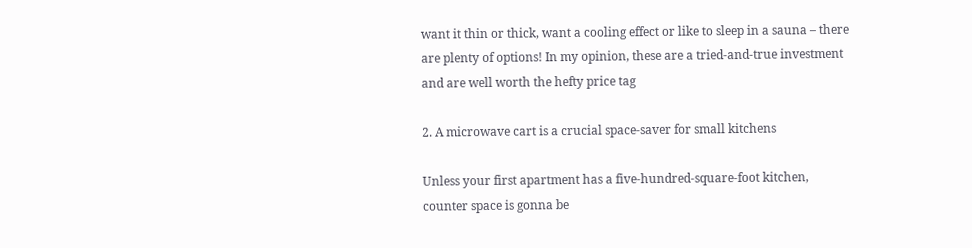want it thin or thick, want a cooling effect or like to sleep in a sauna – there are plenty of options! In my opinion, these are a tried-and-true investment and are well worth the hefty price tag

2. A microwave cart is a crucial space-saver for small kitchens

Unless your first apartment has a five-hundred-square-foot kitchen, counter space is gonna be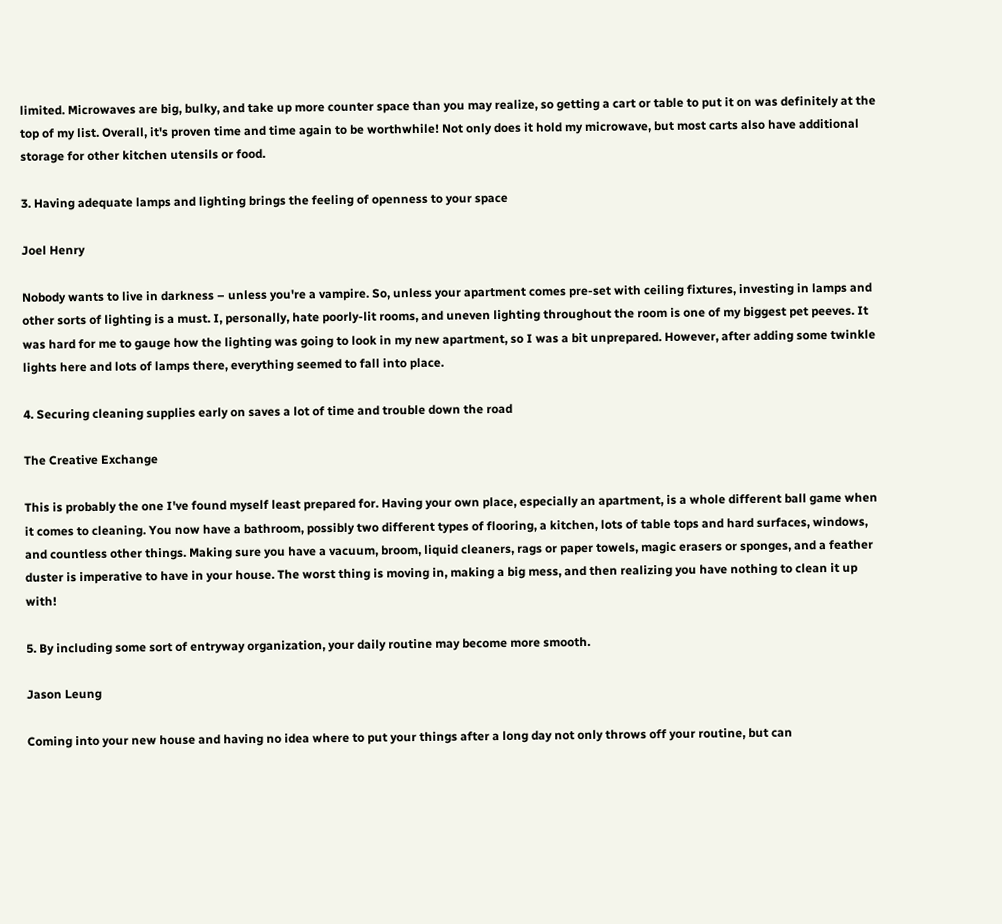limited. Microwaves are big, bulky, and take up more counter space than you may realize, so getting a cart or table to put it on was definitely at the top of my list. Overall, it's proven time and time again to be worthwhile! Not only does it hold my microwave, but most carts also have additional storage for other kitchen utensils or food.

3. Having adequate lamps and lighting brings the feeling of openness to your space

Joel Henry

Nobody wants to live in darkness – unless you're a vampire. So, unless your apartment comes pre-set with ceiling fixtures, investing in lamps and other sorts of lighting is a must. I, personally, hate poorly-lit rooms, and uneven lighting throughout the room is one of my biggest pet peeves. It was hard for me to gauge how the lighting was going to look in my new apartment, so I was a bit unprepared. However, after adding some twinkle lights here and lots of lamps there, everything seemed to fall into place.

4. Securing cleaning supplies early on saves a lot of time and trouble down the road

The Creative Exchange

This is probably the one I've found myself least prepared for. Having your own place, especially an apartment, is a whole different ball game when it comes to cleaning. You now have a bathroom, possibly two different types of flooring, a kitchen, lots of table tops and hard surfaces, windows, and countless other things. Making sure you have a vacuum, broom, liquid cleaners, rags or paper towels, magic erasers or sponges, and a feather duster is imperative to have in your house. The worst thing is moving in, making a big mess, and then realizing you have nothing to clean it up with!

5. By including some sort of entryway organization, your daily routine may become more smooth.

Jason Leung

Coming into your new house and having no idea where to put your things after a long day not only throws off your routine, but can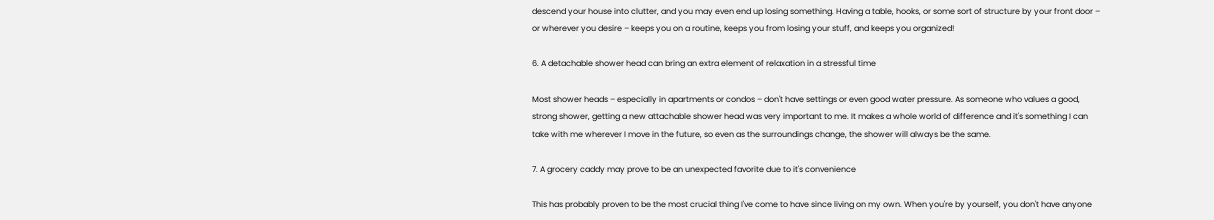descend your house into clutter, and you may even end up losing something. Having a table, hooks, or some sort of structure by your front door – or wherever you desire – keeps you on a routine, keeps you from losing your stuff, and keeps you organized!

6. A detachable shower head can bring an extra element of relaxation in a stressful time

Most shower heads – especially in apartments or condos – don't have settings or even good water pressure. As someone who values a good, strong shower, getting a new attachable shower head was very important to me. It makes a whole world of difference and it's something I can take with me wherever I move in the future, so even as the surroundings change, the shower will always be the same.

7. A grocery caddy may prove to be an unexpected favorite due to it's convenience

This has probably proven to be the most crucial thing I've come to have since living on my own. When you're by yourself, you don't have anyone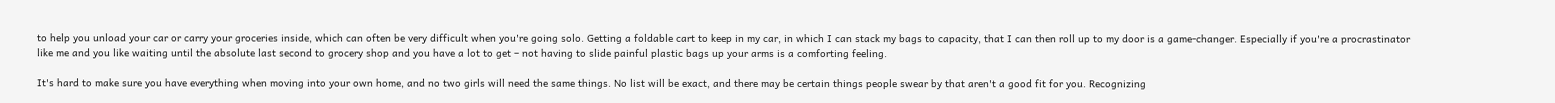to help you unload your car or carry your groceries inside, which can often be very difficult when you're going solo. Getting a foldable cart to keep in my car, in which I can stack my bags to capacity, that I can then roll up to my door is a game-changer. Especially if you're a procrastinator like me and you like waiting until the absolute last second to grocery shop and you have a lot to get – not having to slide painful plastic bags up your arms is a comforting feeling.

It's hard to make sure you have everything when moving into your own home, and no two girls will need the same things. No list will be exact, and there may be certain things people swear by that aren't a good fit for you. Recognizing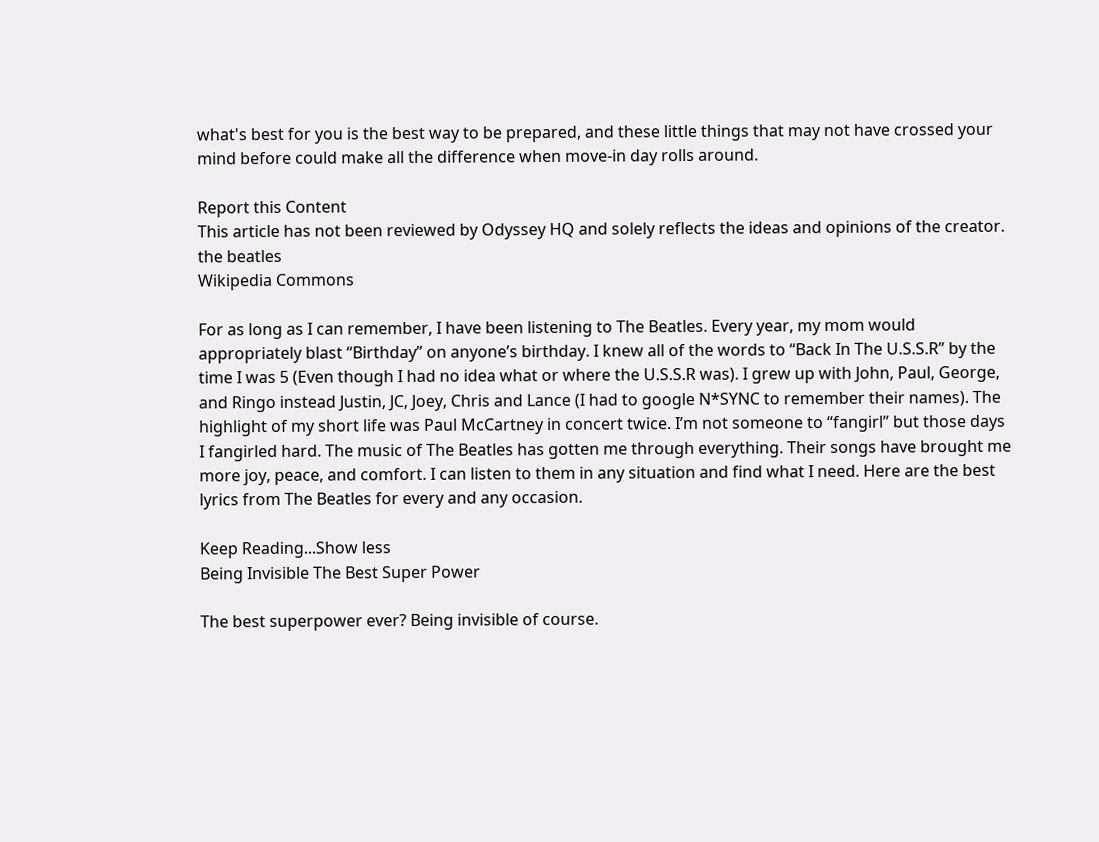what's best for you is the best way to be prepared, and these little things that may not have crossed your mind before could make all the difference when move-in day rolls around.

Report this Content
This article has not been reviewed by Odyssey HQ and solely reflects the ideas and opinions of the creator.
the beatles
Wikipedia Commons

For as long as I can remember, I have been listening to The Beatles. Every year, my mom would appropriately blast “Birthday” on anyone’s birthday. I knew all of the words to “Back In The U.S.S.R” by the time I was 5 (Even though I had no idea what or where the U.S.S.R was). I grew up with John, Paul, George, and Ringo instead Justin, JC, Joey, Chris and Lance (I had to google N*SYNC to remember their names). The highlight of my short life was Paul McCartney in concert twice. I’m not someone to “fangirl” but those days I fangirled hard. The music of The Beatles has gotten me through everything. Their songs have brought me more joy, peace, and comfort. I can listen to them in any situation and find what I need. Here are the best lyrics from The Beatles for every and any occasion.

Keep Reading...Show less
Being Invisible The Best Super Power

The best superpower ever? Being invisible of course.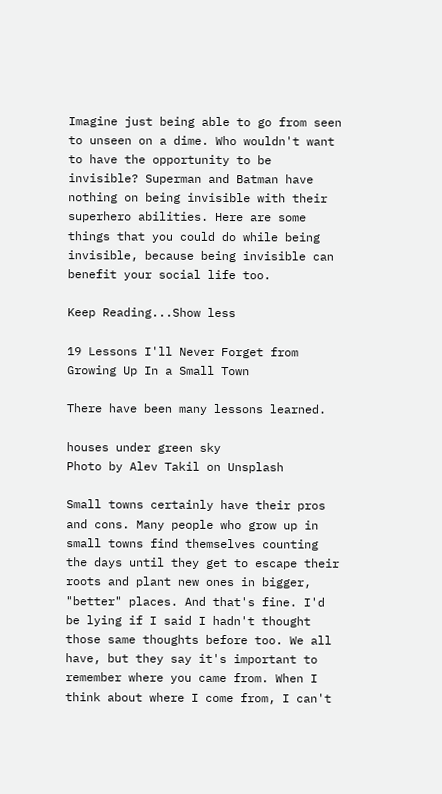Imagine just being able to go from seen to unseen on a dime. Who wouldn't want to have the opportunity to be invisible? Superman and Batman have nothing on being invisible with their superhero abilities. Here are some things that you could do while being invisible, because being invisible can benefit your social life too.

Keep Reading...Show less

19 Lessons I'll Never Forget from Growing Up In a Small Town

There have been many lessons learned.

houses under green sky
Photo by Alev Takil on Unsplash

Small towns certainly have their pros and cons. Many people who grow up in small towns find themselves counting the days until they get to escape their roots and plant new ones in bigger, "better" places. And that's fine. I'd be lying if I said I hadn't thought those same thoughts before too. We all have, but they say it's important to remember where you came from. When I think about where I come from, I can't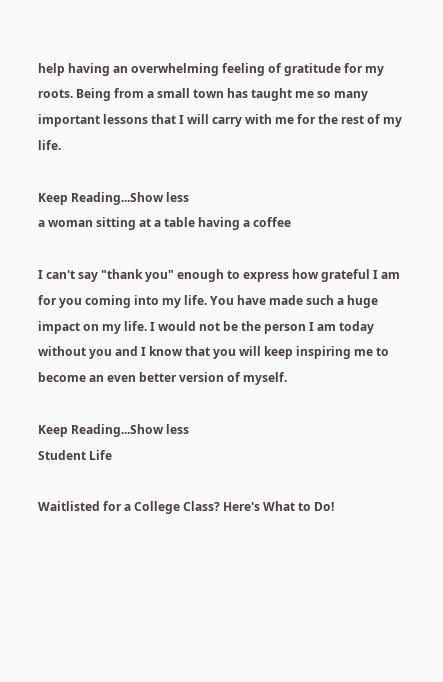help having an overwhelming feeling of gratitude for my roots. Being from a small town has taught me so many important lessons that I will carry with me for the rest of my life.

Keep Reading...Show less
a woman sitting at a table having a coffee

I can't say "thank you" enough to express how grateful I am for you coming into my life. You have made such a huge impact on my life. I would not be the person I am today without you and I know that you will keep inspiring me to become an even better version of myself.

Keep Reading...Show less
Student Life

Waitlisted for a College Class? Here's What to Do!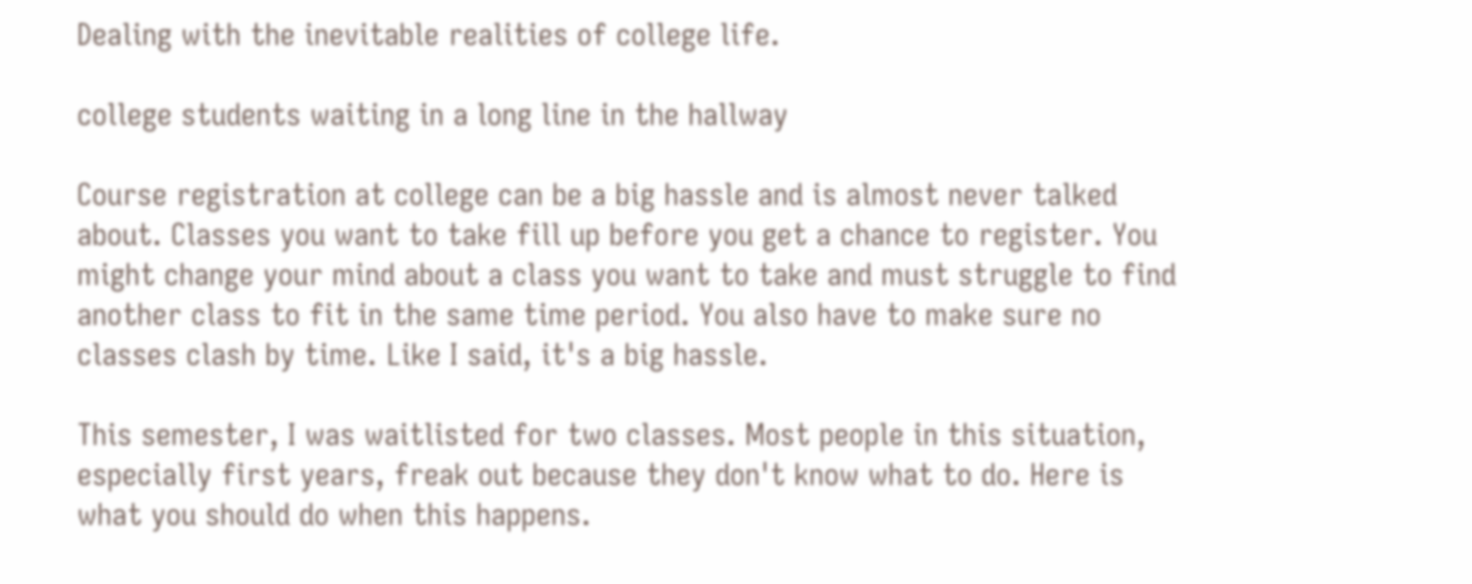Dealing with the inevitable realities of college life.

college students waiting in a long line in the hallway

Course registration at college can be a big hassle and is almost never talked about. Classes you want to take fill up before you get a chance to register. You might change your mind about a class you want to take and must struggle to find another class to fit in the same time period. You also have to make sure no classes clash by time. Like I said, it's a big hassle.

This semester, I was waitlisted for two classes. Most people in this situation, especially first years, freak out because they don't know what to do. Here is what you should do when this happens.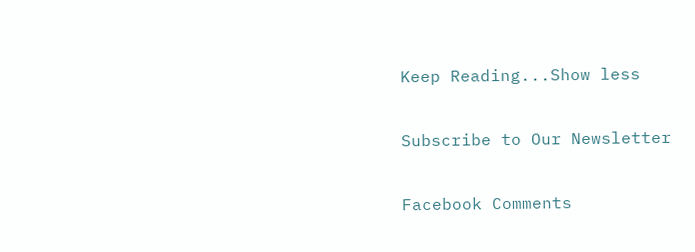Keep Reading...Show less

Subscribe to Our Newsletter

Facebook Comments